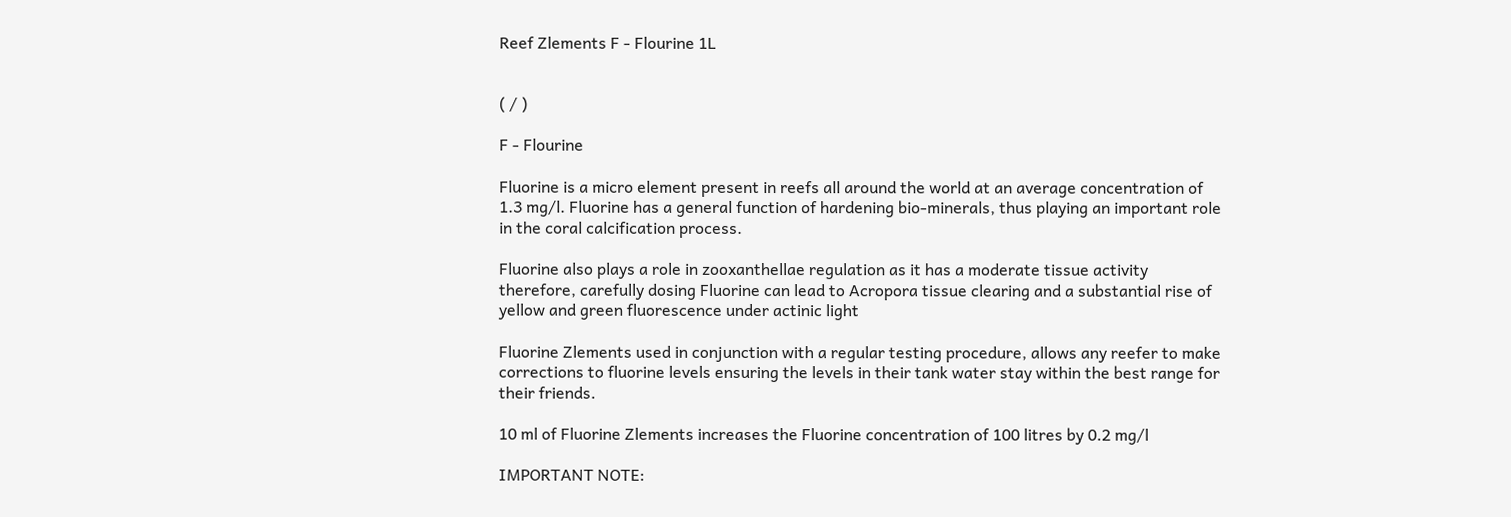Reef Zlements F - Flourine 1L


( / )

F - Flourine

Fluorine is a micro element present in reefs all around the world at an average concentration of 1.3 mg/l. Fluorine has a general function of hardening bio-minerals, thus playing an important role in the coral calcification process.

Fluorine also plays a role in zooxanthellae regulation as it has a moderate tissue activity therefore, carefully dosing Fluorine can lead to Acropora tissue clearing and a substantial rise of yellow and green fluorescence under actinic light

Fluorine Zlements used in conjunction with a regular testing procedure, allows any reefer to make corrections to fluorine levels ensuring the levels in their tank water stay within the best range for their friends.

10 ml of Fluorine Zlements increases the Fluorine concentration of 100 litres by 0.2 mg/l

IMPORTANT NOTE: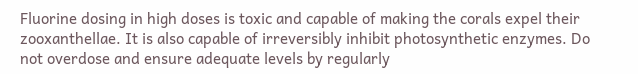Fluorine dosing in high doses is toxic and capable of making the corals expel their zooxanthellae. It is also capable of irreversibly inhibit photosynthetic enzymes. Do not overdose and ensure adequate levels by regularly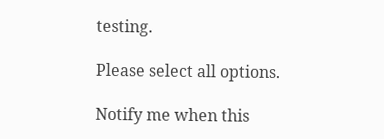testing.

Please select all options.

Notify me when this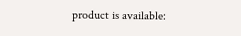product is available: